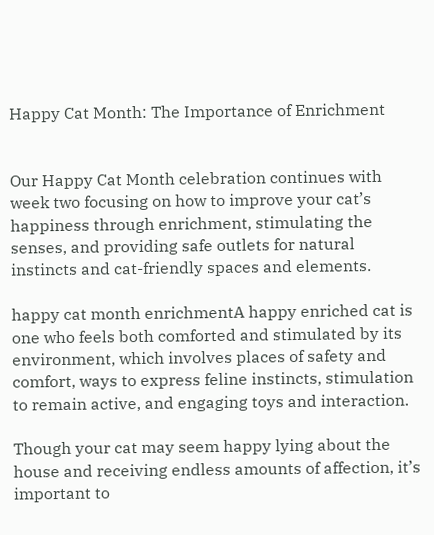Happy Cat Month: The Importance of Enrichment


Our Happy Cat Month celebration continues with week two focusing on how to improve your cat’s happiness through enrichment, stimulating the senses, and providing safe outlets for natural instincts and cat-friendly spaces and elements.

happy cat month enrichmentA happy enriched cat is one who feels both comforted and stimulated by its environment, which involves places of safety and comfort, ways to express feline instincts, stimulation to remain active, and engaging toys and interaction.

Though your cat may seem happy lying about the house and receiving endless amounts of affection, it’s important to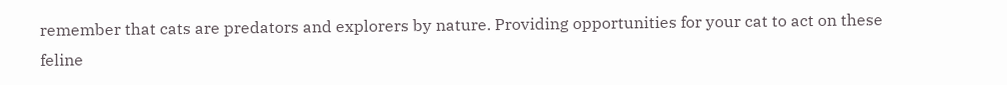remember that cats are predators and explorers by nature. Providing opportunities for your cat to act on these feline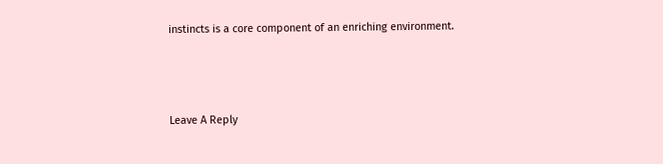instincts is a core component of an enriching environment.



Leave A Reply